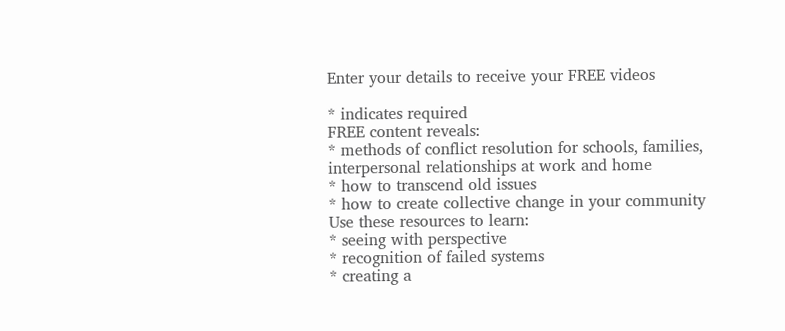Enter your details to receive your FREE videos

* indicates required
FREE content reveals:
* methods of conflict resolution for schools, families, interpersonal relationships at work and home
* how to transcend old issues
* how to create collective change in your community
Use these resources to learn:
* seeing with perspective
* recognition of failed systems
* creating a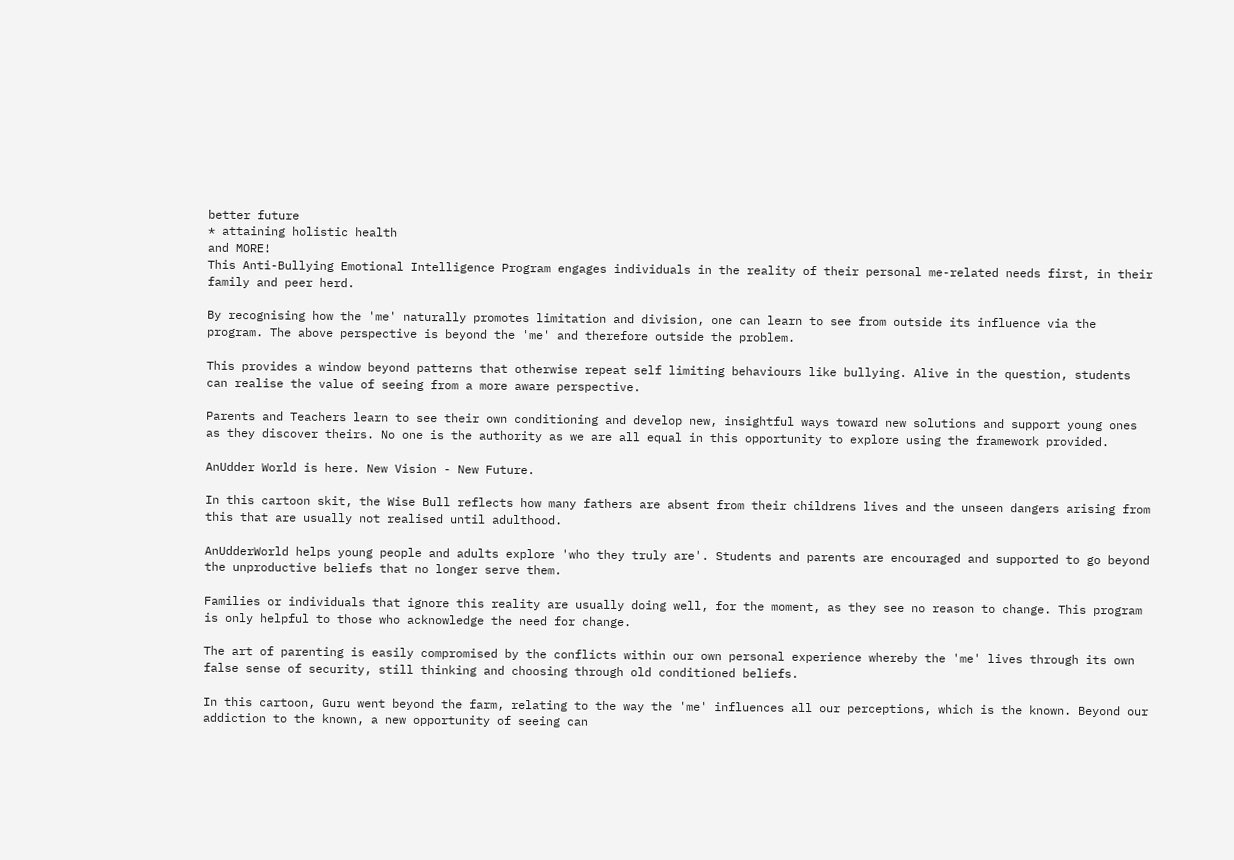better future
* attaining holistic health
and MORE!
This Anti-Bullying Emotional Intelligence Program engages individuals in the reality of their personal me-related needs first, in their family and peer herd.

By recognising how the 'me' naturally promotes limitation and division, one can learn to see from outside its influence via the program. The above perspective is beyond the 'me' and therefore outside the problem.

This provides a window beyond patterns that otherwise repeat self limiting behaviours like bullying. Alive in the question, students can realise the value of seeing from a more aware perspective.

Parents and Teachers learn to see their own conditioning and develop new, insightful ways toward new solutions and support young ones as they discover theirs. No one is the authority as we are all equal in this opportunity to explore using the framework provided.

AnUdder World is here. New Vision - New Future.

In this cartoon skit, the Wise Bull reflects how many fathers are absent from their childrens lives and the unseen dangers arising from this that are usually not realised until adulthood.

AnUdderWorld helps young people and adults explore 'who they truly are'. Students and parents are encouraged and supported to go beyond the unproductive beliefs that no longer serve them.

Families or individuals that ignore this reality are usually doing well, for the moment, as they see no reason to change. This program is only helpful to those who acknowledge the need for change.

The art of parenting is easily compromised by the conflicts within our own personal experience whereby the 'me' lives through its own false sense of security, still thinking and choosing through old conditioned beliefs.

In this cartoon, Guru went beyond the farm, relating to the way the 'me' influences all our perceptions, which is the known. Beyond our addiction to the known, a new opportunity of seeing can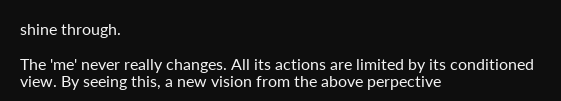shine through.

The 'me' never really changes. All its actions are limited by its conditioned view. By seeing this, a new vision from the above perpective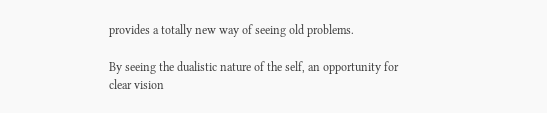provides a totally new way of seeing old problems.

By seeing the dualistic nature of the self, an opportunity for clear vision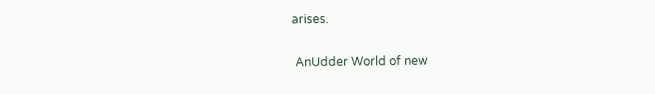arises.

 AnUdder World of new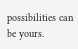possibilities can be yours.